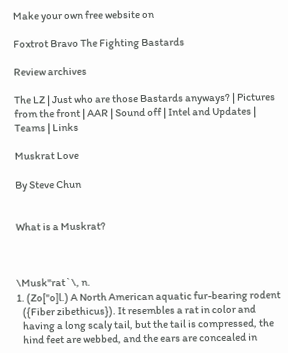Make your own free website on

Foxtrot Bravo The Fighting Bastards

Review archives

The LZ | Just who are those Bastards anyways? | Pictures from the front | AAR | Sound off | Intel and Updates | Teams | Links

Muskrat Love

By Steve Chun


What is a Muskrat?



\Musk"rat`\, n.
1. (Zo["o]l.) A North American aquatic fur-bearing rodent
   ({Fiber zibethicus}). It resembles a rat in color and
   having a long scaly tail, but the tail is compressed, the
   hind feet are webbed, and the ears are concealed in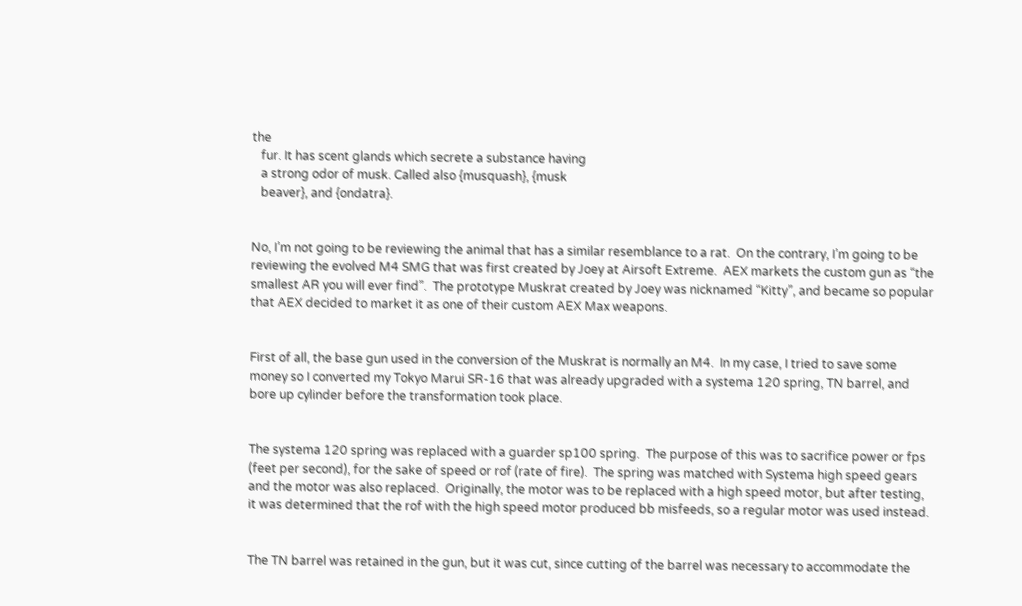the
   fur. It has scent glands which secrete a substance having
   a strong odor of musk. Called also {musquash}, {musk
   beaver}, and {ondatra}.


No, I’m not going to be reviewing the animal that has a similar resemblance to a rat.  On the contrary, I’m going to be reviewing the evolved M4 SMG that was first created by Joey at Airsoft Extreme.  AEX markets the custom gun as “the smallest AR you will ever find”.  The prototype Muskrat created by Joey was nicknamed “Kitty”, and became so popular that AEX decided to market it as one of their custom AEX Max weapons.


First of all, the base gun used in the conversion of the Muskrat is normally an M4.  In my case, I tried to save some money so I converted my Tokyo Marui SR-16 that was already upgraded with a systema 120 spring, TN barrel, and bore up cylinder before the transformation took place.


The systema 120 spring was replaced with a guarder sp100 spring.  The purpose of this was to sacrifice power or fps (feet per second), for the sake of speed or rof (rate of fire).  The spring was matched with Systema high speed gears and the motor was also replaced.  Originally, the motor was to be replaced with a high speed motor, but after testing, it was determined that the rof with the high speed motor produced bb misfeeds, so a regular motor was used instead.


The TN barrel was retained in the gun, but it was cut, since cutting of the barrel was necessary to accommodate the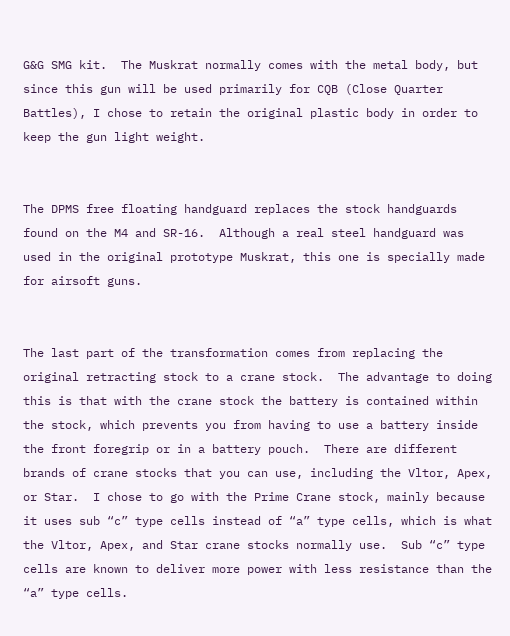G&G SMG kit.  The Muskrat normally comes with the metal body, but since this gun will be used primarily for CQB (Close Quarter Battles), I chose to retain the original plastic body in order to keep the gun light weight.


The DPMS free floating handguard replaces the stock handguards found on the M4 and SR-16.  Although a real steel handguard was used in the original prototype Muskrat, this one is specially made for airsoft guns.


The last part of the transformation comes from replacing the original retracting stock to a crane stock.  The advantage to doing this is that with the crane stock the battery is contained within the stock, which prevents you from having to use a battery inside the front foregrip or in a battery pouch.  There are different brands of crane stocks that you can use, including the Vltor, Apex, or Star.  I chose to go with the Prime Crane stock, mainly because it uses sub “c” type cells instead of “a” type cells, which is what the Vltor, Apex, and Star crane stocks normally use.  Sub “c” type cells are known to deliver more power with less resistance than the “a” type cells.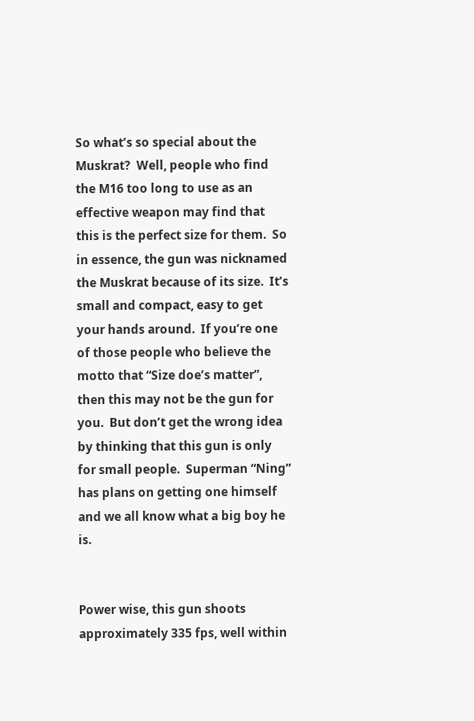So what’s so special about the Muskrat?  Well, people who find the M16 too long to use as an effective weapon may find that this is the perfect size for them.  So in essence, the gun was nicknamed the Muskrat because of its size.  It’s small and compact, easy to get your hands around.  If you’re one of those people who believe the motto that “Size doe’s matter”, then this may not be the gun for you.  But don’t get the wrong idea by thinking that this gun is only for small people.  Superman “Ning” has plans on getting one himself and we all know what a big boy he is.


Power wise, this gun shoots approximately 335 fps, well within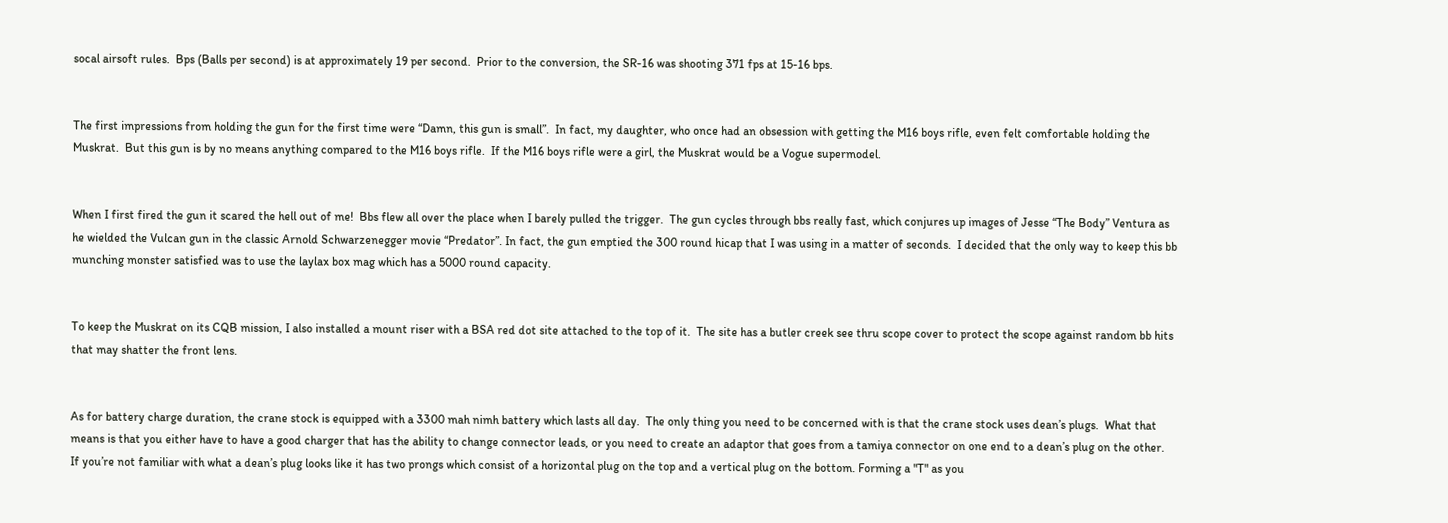socal airsoft rules.  Bps (Balls per second) is at approximately 19 per second.  Prior to the conversion, the SR-16 was shooting 371 fps at 15-16 bps.


The first impressions from holding the gun for the first time were “Damn, this gun is small”.  In fact, my daughter, who once had an obsession with getting the M16 boys rifle, even felt comfortable holding the Muskrat.  But this gun is by no means anything compared to the M16 boys rifle.  If the M16 boys rifle were a girl, the Muskrat would be a Vogue supermodel.


When I first fired the gun it scared the hell out of me!  Bbs flew all over the place when I barely pulled the trigger.  The gun cycles through bbs really fast, which conjures up images of Jesse “The Body” Ventura as he wielded the Vulcan gun in the classic Arnold Schwarzenegger movie “Predator”. In fact, the gun emptied the 300 round hicap that I was using in a matter of seconds.  I decided that the only way to keep this bb munching monster satisfied was to use the laylax box mag which has a 5000 round capacity.


To keep the Muskrat on its CQB mission, I also installed a mount riser with a BSA red dot site attached to the top of it.  The site has a butler creek see thru scope cover to protect the scope against random bb hits that may shatter the front lens.


As for battery charge duration, the crane stock is equipped with a 3300 mah nimh battery which lasts all day.  The only thing you need to be concerned with is that the crane stock uses dean’s plugs.  What that means is that you either have to have a good charger that has the ability to change connector leads, or you need to create an adaptor that goes from a tamiya connector on one end to a dean’s plug on the other.  If you’re not familiar with what a dean’s plug looks like it has two prongs which consist of a horizontal plug on the top and a vertical plug on the bottom. Forming a "T" as you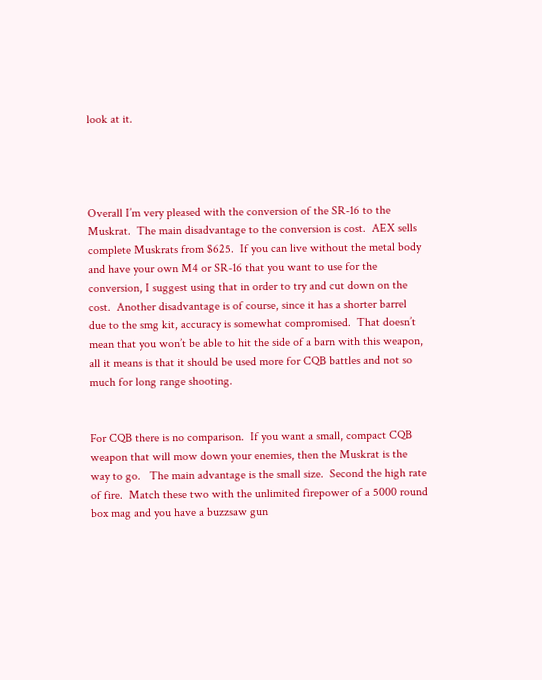look at it.




Overall I’m very pleased with the conversion of the SR-16 to the Muskrat.  The main disadvantage to the conversion is cost.  AEX sells complete Muskrats from $625.  If you can live without the metal body and have your own M4 or SR-16 that you want to use for the conversion, I suggest using that in order to try and cut down on the cost.  Another disadvantage is of course, since it has a shorter barrel due to the smg kit, accuracy is somewhat compromised.  That doesn’t mean that you won’t be able to hit the side of a barn with this weapon, all it means is that it should be used more for CQB battles and not so much for long range shooting.


For CQB there is no comparison.  If you want a small, compact CQB weapon that will mow down your enemies, then the Muskrat is the way to go.   The main advantage is the small size.  Second the high rate of fire.  Match these two with the unlimited firepower of a 5000 round box mag and you have a buzzsaw gun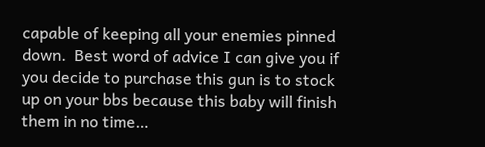capable of keeping all your enemies pinned down.  Best word of advice I can give you if you decide to purchase this gun is to stock up on your bbs because this baby will finish them in no time…